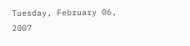Tuesday, February 06, 2007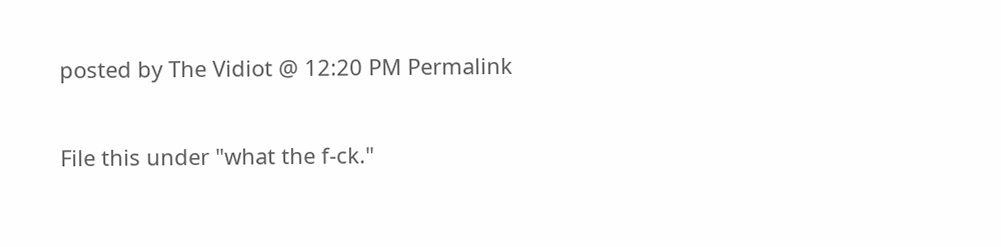posted by The Vidiot @ 12:20 PM Permalink

File this under "what the f-ck."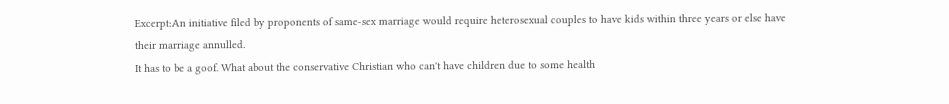Excerpt:An initiative filed by proponents of same-sex marriage would require heterosexual couples to have kids within three years or else have their marriage annulled.
It has to be a goof. What about the conservative Christian who can't have children due to some health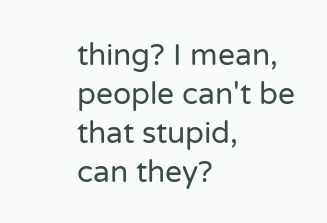thing? I mean, people can't be that stupid, can they?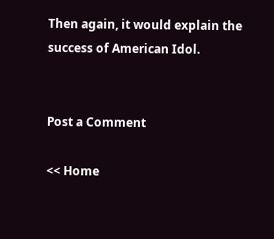Then again, it would explain the success of American Idol.


Post a Comment

<< Home